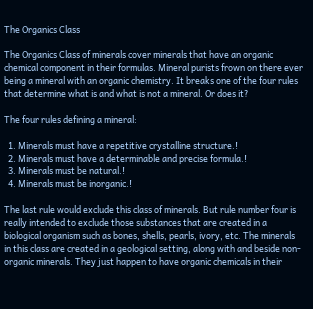The Organics Class

The Organics Class of minerals cover minerals that have an organic chemical component in their formulas. Mineral purists frown on there ever being a mineral with an organic chemistry. It breaks one of the four rules that determine what is and what is not a mineral. Or does it?

The four rules defining a mineral:

  1. Minerals must have a repetitive crystalline structure.!
  2. Minerals must have a determinable and precise formula.!
  3. Minerals must be natural.!
  4. Minerals must be inorganic.!

The last rule would exclude this class of minerals. But rule number four is really intended to exclude those substances that are created in a biological organism such as bones, shells, pearls, ivory, etc. The minerals in this class are created in a geological setting, along with and beside non-organic minerals. They just happen to have organic chemicals in their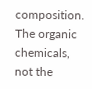composition. The organic chemicals, not the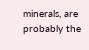minerals, are probably the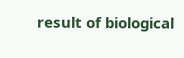result of biological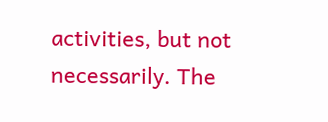activities, but not necessarily. The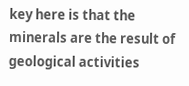key here is that the minerals are the result of geological activities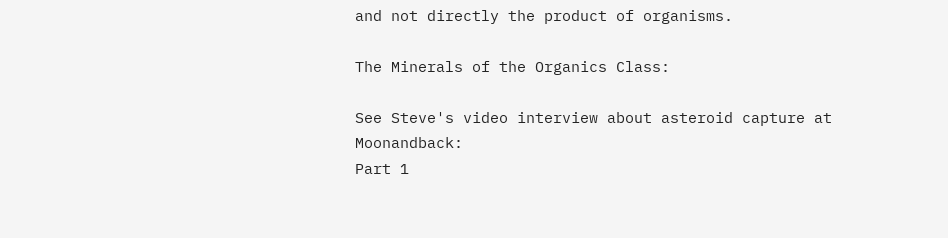and not directly the product of organisms.

The Minerals of the Organics Class:

See Steve's video interview about asteroid capture at Moonandback:
Part 1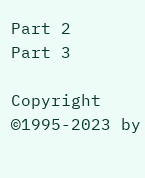Part 2
Part 3

Copyright ©1995-2023 by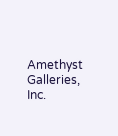Amethyst Galleries, Inc.